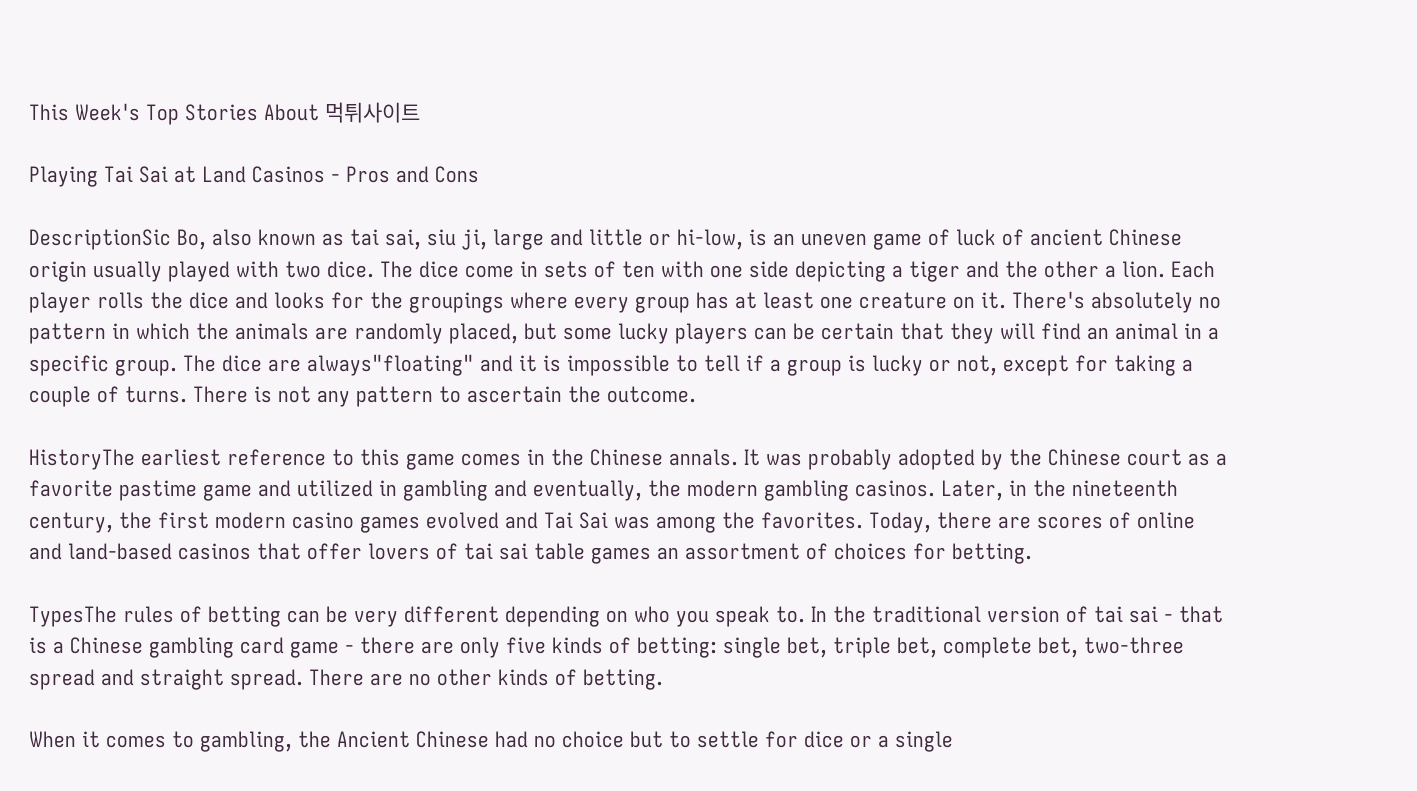This Week's Top Stories About 먹튀사이트

Playing Tai Sai at Land Casinos - Pros and Cons

DescriptionSic Bo, also known as tai sai, siu ji, large and little or hi-low, is an uneven game of luck of ancient Chinese origin usually played with two dice. The dice come in sets of ten with one side depicting a tiger and the other a lion. Each player rolls the dice and looks for the groupings where every group has at least one creature on it. There's absolutely no pattern in which the animals are randomly placed, but some lucky players can be certain that they will find an animal in a specific group. The dice are always"floating" and it is impossible to tell if a group is lucky or not, except for taking a couple of turns. There is not any pattern to ascertain the outcome.

HistoryThe earliest reference to this game comes in the Chinese annals. It was probably adopted by the Chinese court as a favorite pastime game and utilized in gambling and eventually, the modern gambling casinos. Later, in the nineteenth century, the first modern casino games evolved and Tai Sai was among the favorites. Today, there are scores of online and land-based casinos that offer lovers of tai sai table games an assortment of choices for betting.

TypesThe rules of betting can be very different depending on who you speak to. In the traditional version of tai sai - that is a Chinese gambling card game - there are only five kinds of betting: single bet, triple bet, complete bet, two-three spread and straight spread. There are no other kinds of betting.

When it comes to gambling, the Ancient Chinese had no choice but to settle for dice or a single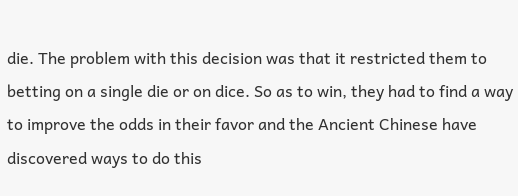die. The problem with this decision was that it restricted them to betting on a single die or on dice. So as to win, they had to find a way to improve the odds in their favor and the Ancient Chinese have discovered ways to do this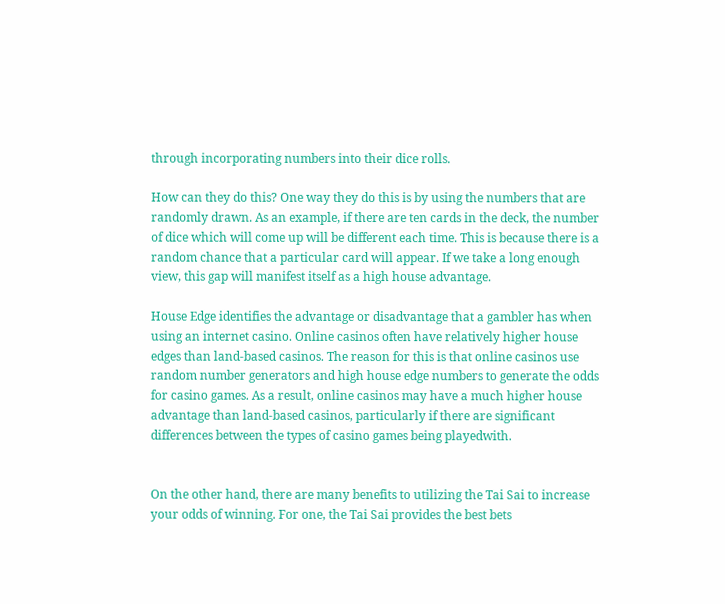through incorporating numbers into their dice rolls.

How can they do this? One way they do this is by using the numbers that are randomly drawn. As an example, if there are ten cards in the deck, the number of dice which will come up will be different each time. This is because there is a random chance that a particular card will appear. If we take a long enough view, this gap will manifest itself as a high house advantage.

House Edge identifies the advantage or disadvantage that a gambler has when using an internet casino. Online casinos often have relatively higher house edges than land-based casinos. The reason for this is that online casinos use random number generators and high house edge numbers to generate the odds for casino games. As a result, online casinos may have a much higher house advantage than land-based casinos, particularly if there are significant differences between the types of casino games being playedwith.


On the other hand, there are many benefits to utilizing the Tai Sai to increase your odds of winning. For one, the Tai Sai provides the best bets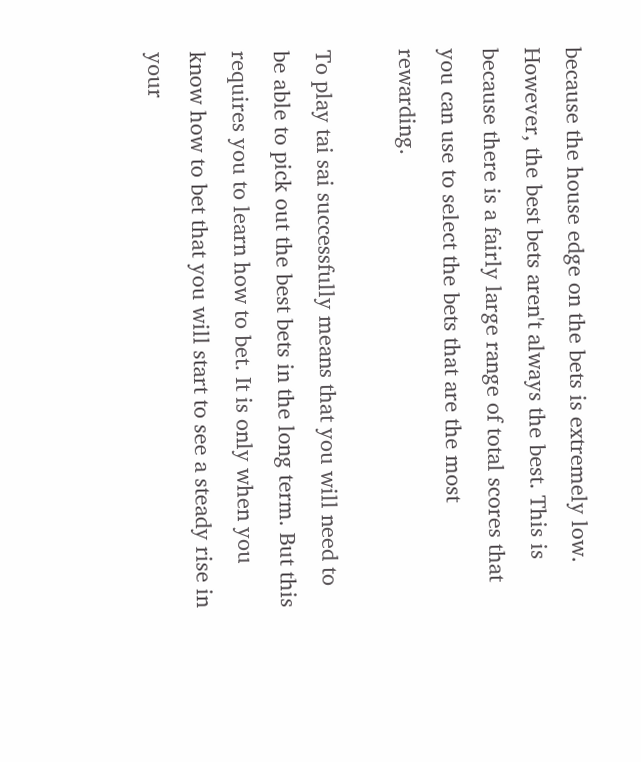because the house edge on the bets is extremely low. However, the best bets aren't always the best. This is because there is a fairly large range of total scores that you can use to select the bets that are the most rewarding.

To play tai sai successfully means that you will need to be able to pick out the best bets in the long term. But this requires you to learn how to bet. It is only when you know how to bet that you will start to see a steady rise in your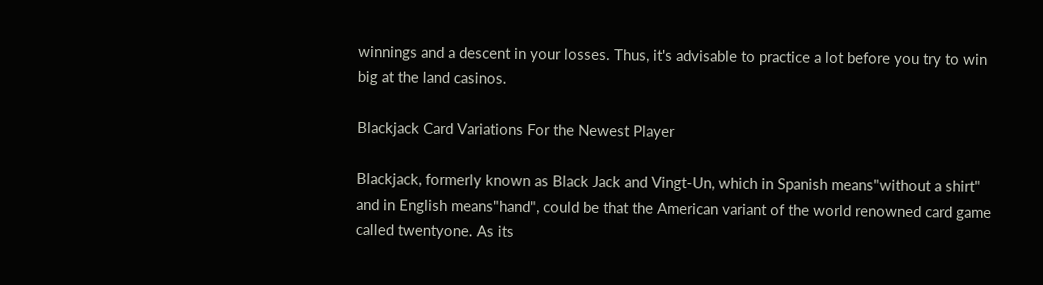winnings and a descent in your losses. Thus, it's advisable to practice a lot before you try to win big at the land casinos.

Blackjack Card Variations For the Newest Player

Blackjack, formerly known as Black Jack and Vingt-Un, which in Spanish means"without a shirt" and in English means"hand", could be that the American variant of the world renowned card game called twentyone. As its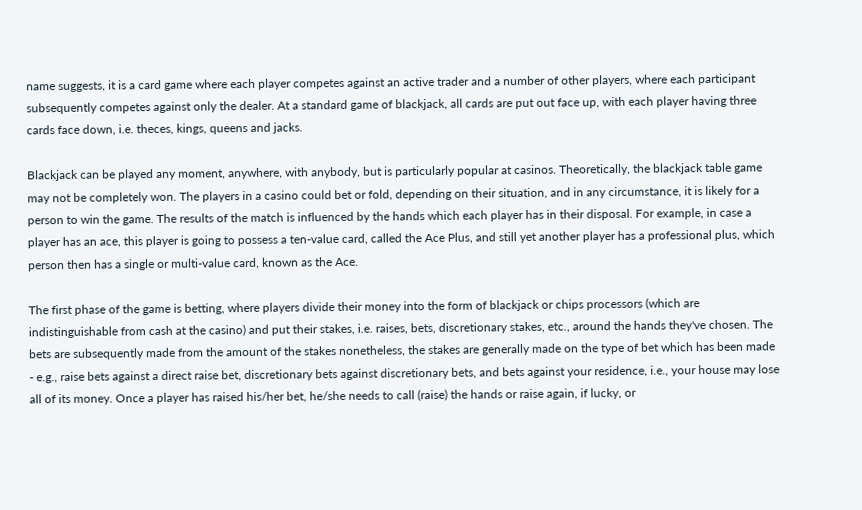name suggests, it is a card game where each player competes against an active trader and a number of other players, where each participant subsequently competes against only the dealer. At a standard game of blackjack, all cards are put out face up, with each player having three cards face down, i.e. theces, kings, queens and jacks.

Blackjack can be played any moment, anywhere, with anybody, but is particularly popular at casinos. Theoretically, the blackjack table game may not be completely won. The players in a casino could bet or fold, depending on their situation, and in any circumstance, it is likely for a person to win the game. The results of the match is influenced by the hands which each player has in their disposal. For example, in case a player has an ace, this player is going to possess a ten-value card, called the Ace Plus, and still yet another player has a professional plus, which person then has a single or multi-value card, known as the Ace.

The first phase of the game is betting, where players divide their money into the form of blackjack or chips processors (which are indistinguishable from cash at the casino) and put their stakes, i.e. raises, bets, discretionary stakes, etc., around the hands they've chosen. The bets are subsequently made from the amount of the stakes nonetheless, the stakes are generally made on the type of bet which has been made - e.g., raise bets against a direct raise bet, discretionary bets against discretionary bets, and bets against your residence, i.e., your house may lose all of its money. Once a player has raised his/her bet, he/she needs to call (raise) the hands or raise again, if lucky, or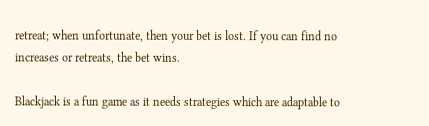retreat; when unfortunate, then your bet is lost. If you can find no increases or retreats, the bet wins.

Blackjack is a fun game as it needs strategies which are adaptable to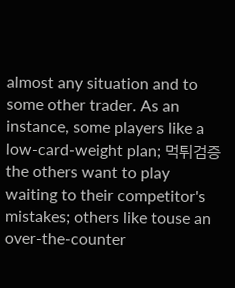almost any situation and to some other trader. As an instance, some players like a low-card-weight plan; 먹튀검증 the others want to play waiting to their competitor's mistakes; others like touse an over-the-counter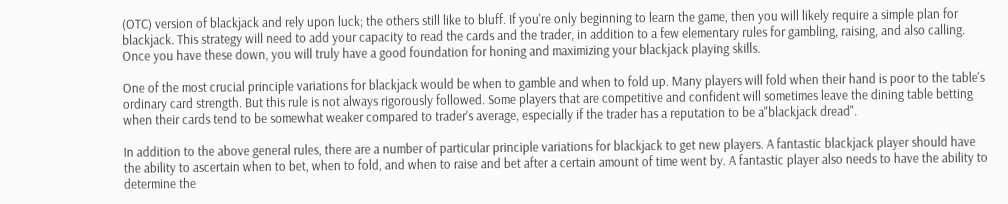(OTC) version of blackjack and rely upon luck; the others still like to bluff. If you're only beginning to learn the game, then you will likely require a simple plan for blackjack. This strategy will need to add your capacity to read the cards and the trader, in addition to a few elementary rules for gambling, raising, and also calling. Once you have these down, you will truly have a good foundation for honing and maximizing your blackjack playing skills.

One of the most crucial principle variations for blackjack would be when to gamble and when to fold up. Many players will fold when their hand is poor to the table's ordinary card strength. But this rule is not always rigorously followed. Some players that are competitive and confident will sometimes leave the dining table betting when their cards tend to be somewhat weaker compared to trader's average, especially if the trader has a reputation to be a"blackjack dread".

In addition to the above general rules, there are a number of particular principle variations for blackjack to get new players. A fantastic blackjack player should have the ability to ascertain when to bet, when to fold, and when to raise and bet after a certain amount of time went by. A fantastic player also needs to have the ability to determine the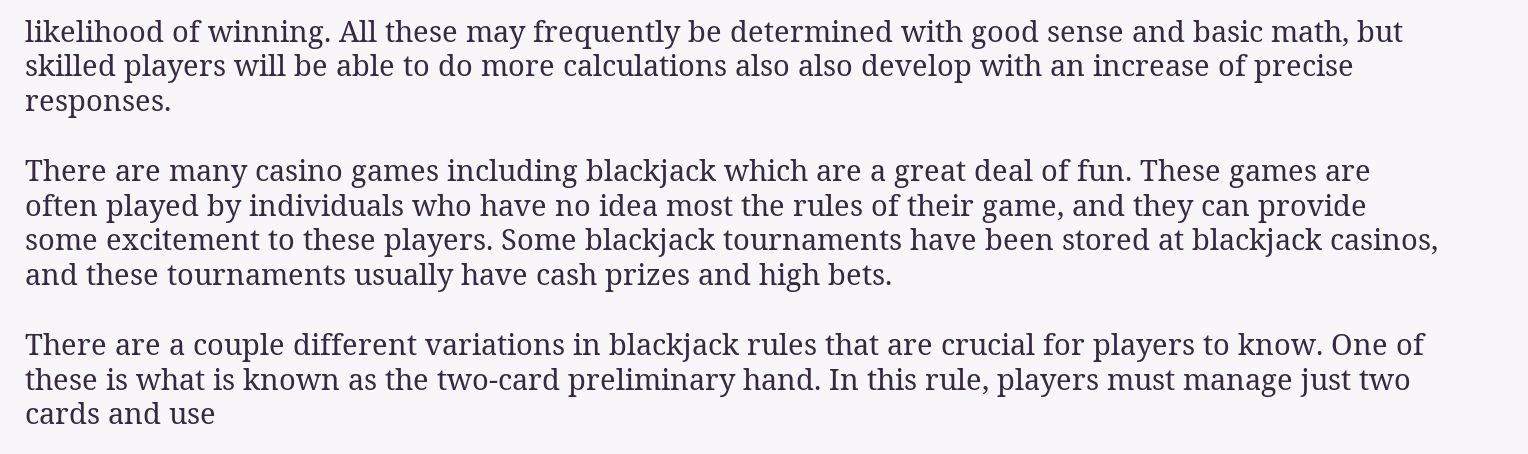likelihood of winning. All these may frequently be determined with good sense and basic math, but skilled players will be able to do more calculations also also develop with an increase of precise responses.

There are many casino games including blackjack which are a great deal of fun. These games are often played by individuals who have no idea most the rules of their game, and they can provide some excitement to these players. Some blackjack tournaments have been stored at blackjack casinos, and these tournaments usually have cash prizes and high bets.

There are a couple different variations in blackjack rules that are crucial for players to know. One of these is what is known as the two-card preliminary hand. In this rule, players must manage just two cards and use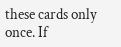these cards only once. If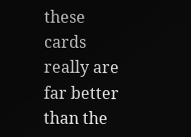these cards really are far better than the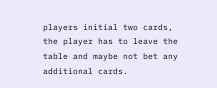players initial two cards, the player has to leave the table and maybe not bet any additional cards.